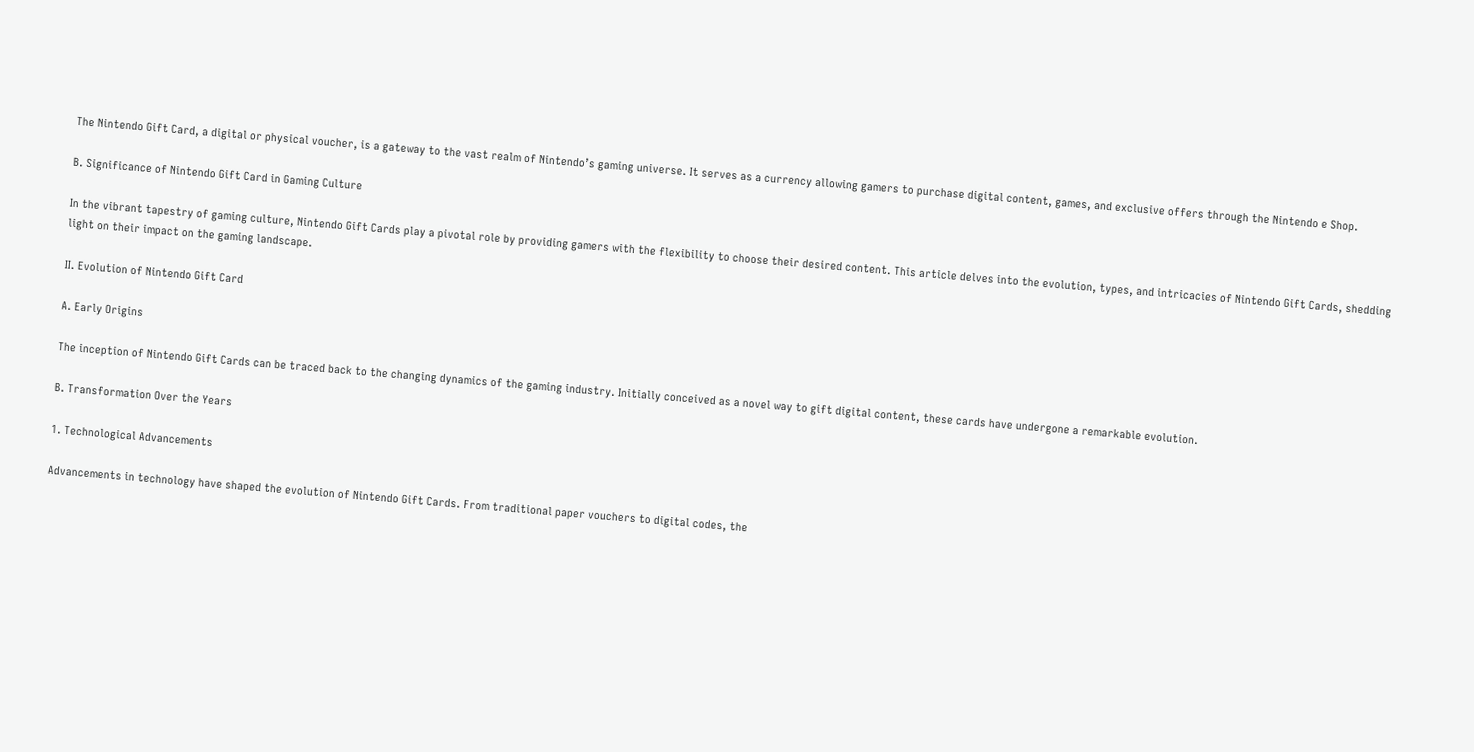The Nintendo Gift Card, a digital or physical voucher, is a gateway to the vast realm of Nintendo’s gaming universe. It serves as a currency allowing gamers to purchase digital content, games, and exclusive offers through the Nintendo e Shop.

B. Significance of Nintendo Gift Card in Gaming Culture

In the vibrant tapestry of gaming culture, Nintendo Gift Cards play a pivotal role by providing gamers with the flexibility to choose their desired content. This article delves into the evolution, types, and intricacies of Nintendo Gift Cards, shedding light on their impact on the gaming landscape.

II. Evolution of Nintendo Gift Card

A. Early Origins

The inception of Nintendo Gift Cards can be traced back to the changing dynamics of the gaming industry. Initially conceived as a novel way to gift digital content, these cards have undergone a remarkable evolution.

B. Transformation Over the Years

1. Technological Advancements

Advancements in technology have shaped the evolution of Nintendo Gift Cards. From traditional paper vouchers to digital codes, the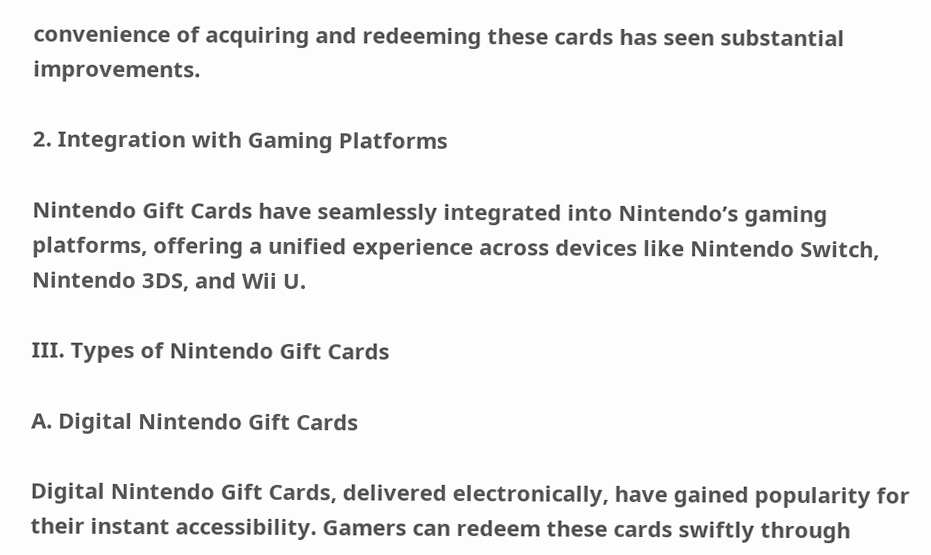convenience of acquiring and redeeming these cards has seen substantial improvements.

2. Integration with Gaming Platforms

Nintendo Gift Cards have seamlessly integrated into Nintendo’s gaming platforms, offering a unified experience across devices like Nintendo Switch, Nintendo 3DS, and Wii U.

III. Types of Nintendo Gift Cards

A. Digital Nintendo Gift Cards

Digital Nintendo Gift Cards, delivered electronically, have gained popularity for their instant accessibility. Gamers can redeem these cards swiftly through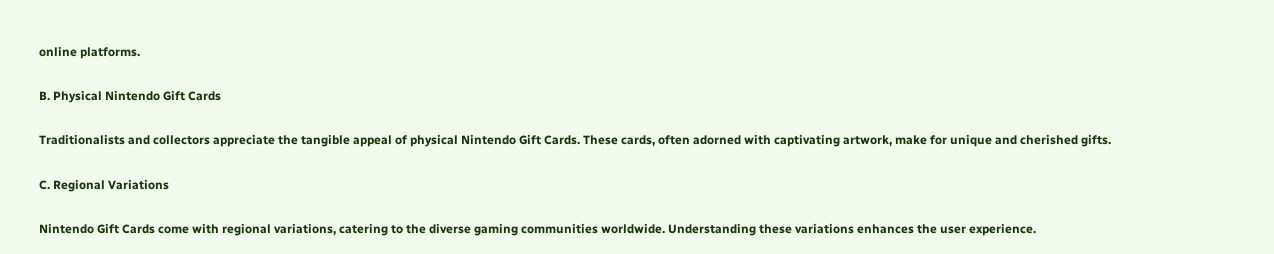online platforms.

B. Physical Nintendo Gift Cards

Traditionalists and collectors appreciate the tangible appeal of physical Nintendo Gift Cards. These cards, often adorned with captivating artwork, make for unique and cherished gifts.

C. Regional Variations

Nintendo Gift Cards come with regional variations, catering to the diverse gaming communities worldwide. Understanding these variations enhances the user experience.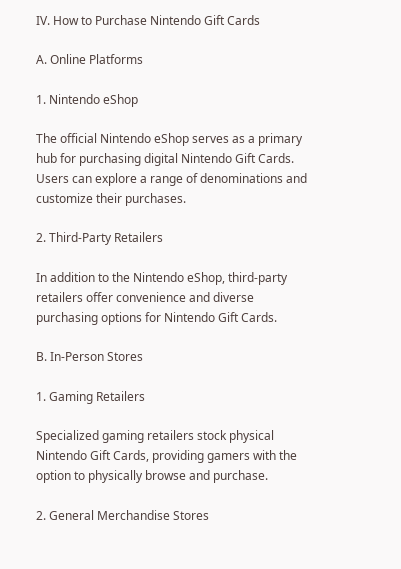IV. How to Purchase Nintendo Gift Cards

A. Online Platforms

1. Nintendo eShop

The official Nintendo eShop serves as a primary hub for purchasing digital Nintendo Gift Cards. Users can explore a range of denominations and customize their purchases.

2. Third-Party Retailers

In addition to the Nintendo eShop, third-party retailers offer convenience and diverse purchasing options for Nintendo Gift Cards.

B. In-Person Stores

1. Gaming Retailers

Specialized gaming retailers stock physical Nintendo Gift Cards, providing gamers with the option to physically browse and purchase.

2. General Merchandise Stores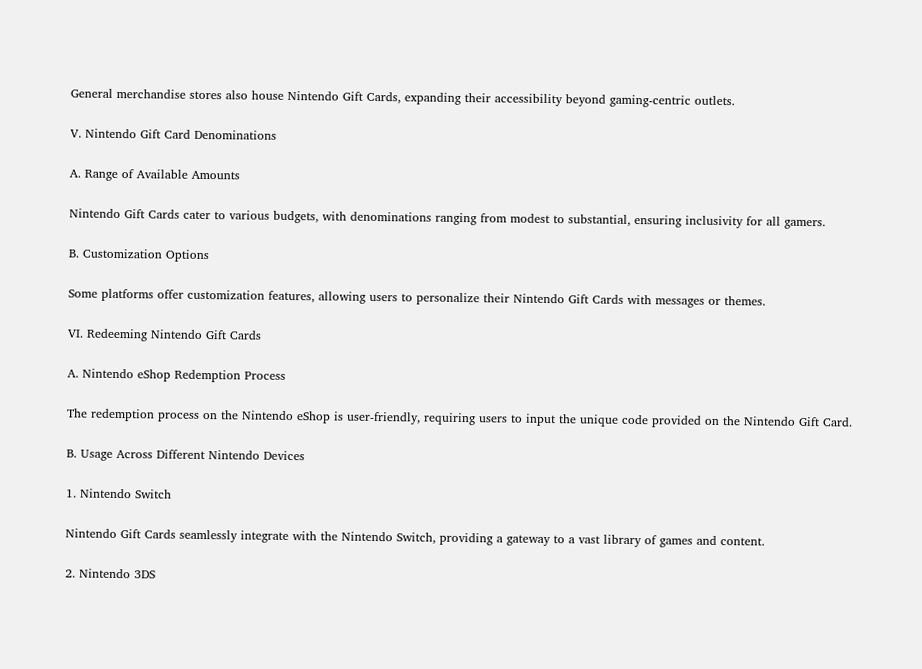General merchandise stores also house Nintendo Gift Cards, expanding their accessibility beyond gaming-centric outlets.

V. Nintendo Gift Card Denominations

A. Range of Available Amounts

Nintendo Gift Cards cater to various budgets, with denominations ranging from modest to substantial, ensuring inclusivity for all gamers.

B. Customization Options

Some platforms offer customization features, allowing users to personalize their Nintendo Gift Cards with messages or themes.

VI. Redeeming Nintendo Gift Cards

A. Nintendo eShop Redemption Process

The redemption process on the Nintendo eShop is user-friendly, requiring users to input the unique code provided on the Nintendo Gift Card.

B. Usage Across Different Nintendo Devices

1. Nintendo Switch

Nintendo Gift Cards seamlessly integrate with the Nintendo Switch, providing a gateway to a vast library of games and content.

2. Nintendo 3DS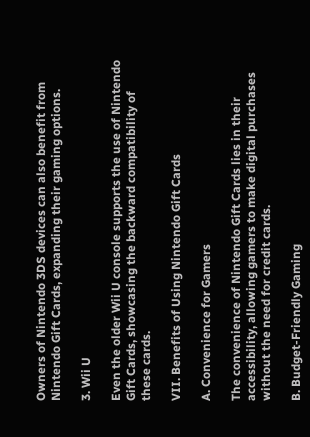Owners of Nintendo 3DS devices can also benefit from Nintendo Gift Cards, expanding their gaming options.

3. Wii U

Even the older Wii U console supports the use of Nintendo Gift Cards, showcasing the backward compatibility of these cards.

VII. Benefits of Using Nintendo Gift Cards

A. Convenience for Gamers

The convenience of Nintendo Gift Cards lies in their accessibility, allowing gamers to make digital purchases without the need for credit cards.

B. Budget-Friendly Gaming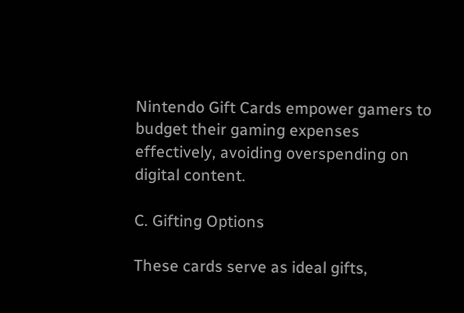Nintendo Gift Cards empower gamers to budget their gaming expenses effectively, avoiding overspending on digital content.

C. Gifting Options

These cards serve as ideal gifts,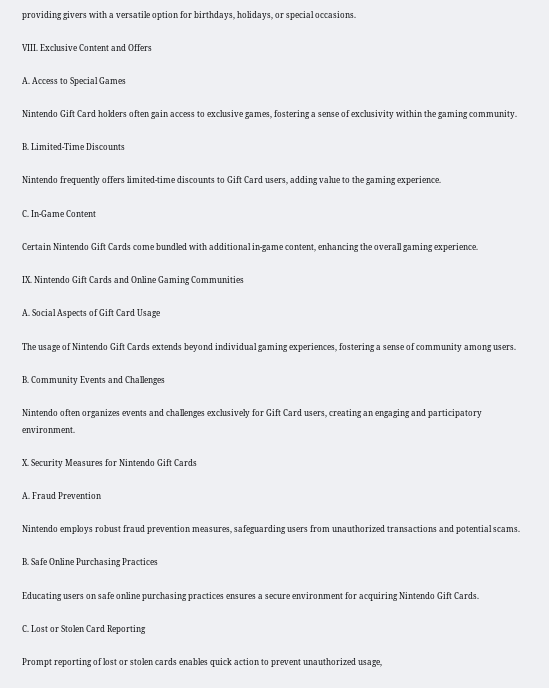providing givers with a versatile option for birthdays, holidays, or special occasions.

VIII. Exclusive Content and Offers

A. Access to Special Games

Nintendo Gift Card holders often gain access to exclusive games, fostering a sense of exclusivity within the gaming community.

B. Limited-Time Discounts

Nintendo frequently offers limited-time discounts to Gift Card users, adding value to the gaming experience.

C. In-Game Content

Certain Nintendo Gift Cards come bundled with additional in-game content, enhancing the overall gaming experience.

IX. Nintendo Gift Cards and Online Gaming Communities

A. Social Aspects of Gift Card Usage

The usage of Nintendo Gift Cards extends beyond individual gaming experiences, fostering a sense of community among users.

B. Community Events and Challenges

Nintendo often organizes events and challenges exclusively for Gift Card users, creating an engaging and participatory environment.

X. Security Measures for Nintendo Gift Cards

A. Fraud Prevention

Nintendo employs robust fraud prevention measures, safeguarding users from unauthorized transactions and potential scams.

B. Safe Online Purchasing Practices

Educating users on safe online purchasing practices ensures a secure environment for acquiring Nintendo Gift Cards.

C. Lost or Stolen Card Reporting

Prompt reporting of lost or stolen cards enables quick action to prevent unauthorized usage,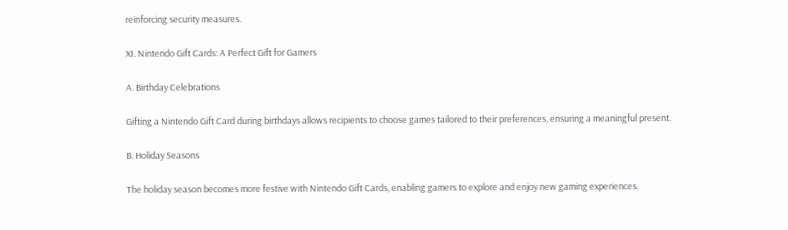reinforcing security measures.

XI. Nintendo Gift Cards: A Perfect Gift for Gamers

A. Birthday Celebrations

Gifting a Nintendo Gift Card during birthdays allows recipients to choose games tailored to their preferences, ensuring a meaningful present.

B. Holiday Seasons

The holiday season becomes more festive with Nintendo Gift Cards, enabling gamers to explore and enjoy new gaming experiences.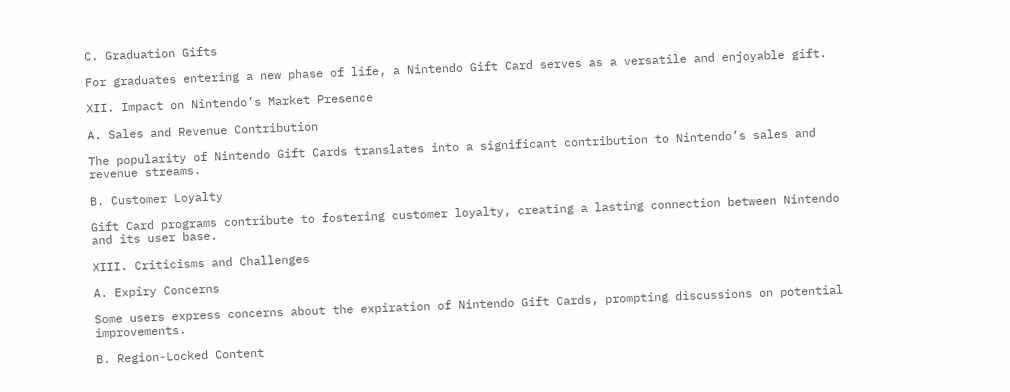C. Graduation Gifts

For graduates entering a new phase of life, a Nintendo Gift Card serves as a versatile and enjoyable gift.

XII. Impact on Nintendo’s Market Presence

A. Sales and Revenue Contribution

The popularity of Nintendo Gift Cards translates into a significant contribution to Nintendo’s sales and revenue streams.

B. Customer Loyalty

Gift Card programs contribute to fostering customer loyalty, creating a lasting connection between Nintendo and its user base.

XIII. Criticisms and Challenges

A. Expiry Concerns

Some users express concerns about the expiration of Nintendo Gift Cards, prompting discussions on potential improvements.

B. Region-Locked Content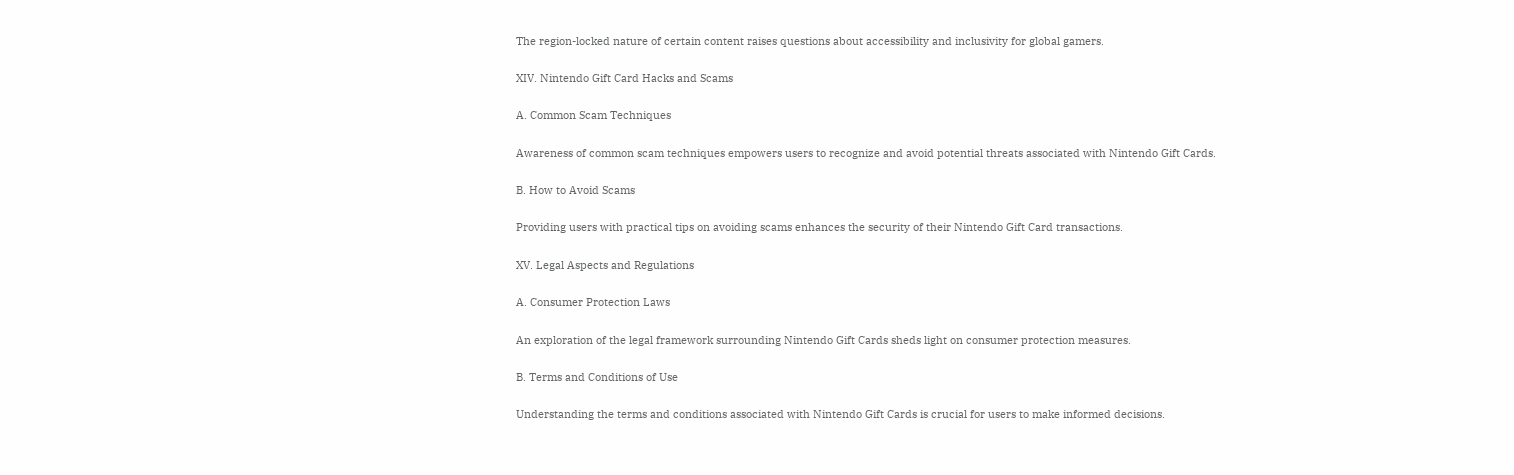The region-locked nature of certain content raises questions about accessibility and inclusivity for global gamers.

XIV. Nintendo Gift Card Hacks and Scams

A. Common Scam Techniques

Awareness of common scam techniques empowers users to recognize and avoid potential threats associated with Nintendo Gift Cards.

B. How to Avoid Scams

Providing users with practical tips on avoiding scams enhances the security of their Nintendo Gift Card transactions.

XV. Legal Aspects and Regulations

A. Consumer Protection Laws

An exploration of the legal framework surrounding Nintendo Gift Cards sheds light on consumer protection measures.

B. Terms and Conditions of Use

Understanding the terms and conditions associated with Nintendo Gift Cards is crucial for users to make informed decisions.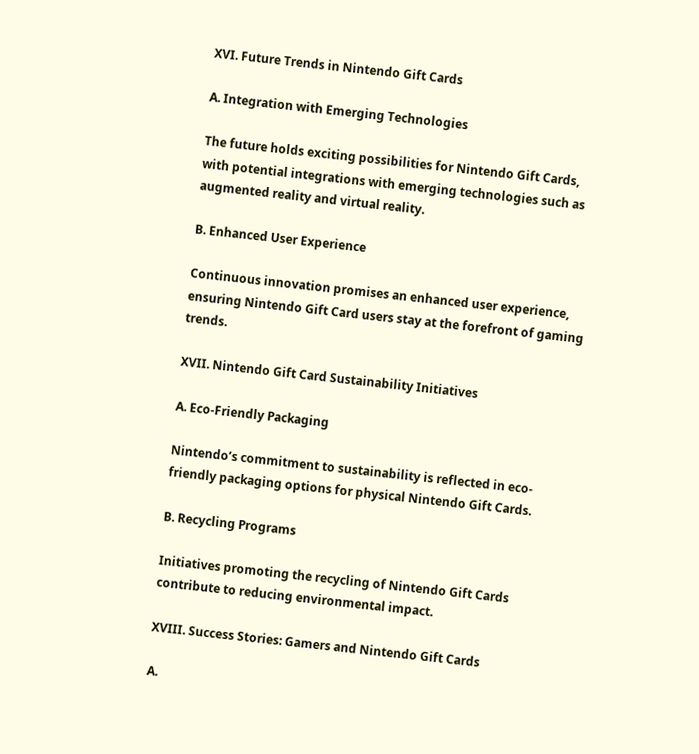XVI. Future Trends in Nintendo Gift Cards

A. Integration with Emerging Technologies

The future holds exciting possibilities for Nintendo Gift Cards, with potential integrations with emerging technologies such as augmented reality and virtual reality.

B. Enhanced User Experience

Continuous innovation promises an enhanced user experience, ensuring Nintendo Gift Card users stay at the forefront of gaming trends.

XVII. Nintendo Gift Card Sustainability Initiatives

A. Eco-Friendly Packaging

Nintendo’s commitment to sustainability is reflected in eco-friendly packaging options for physical Nintendo Gift Cards.

B. Recycling Programs

Initiatives promoting the recycling of Nintendo Gift Cards contribute to reducing environmental impact.

XVIII. Success Stories: Gamers and Nintendo Gift Cards

A.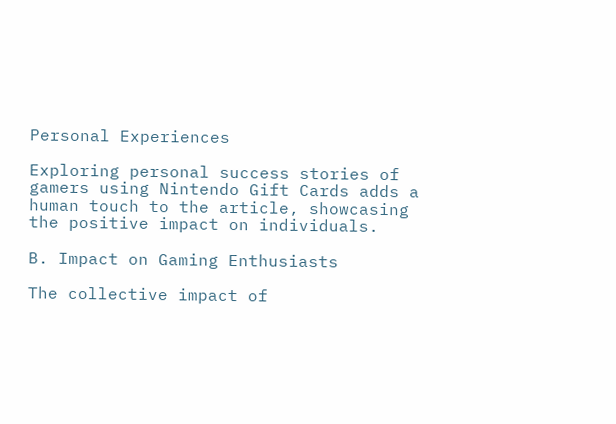Personal Experiences

Exploring personal success stories of gamers using Nintendo Gift Cards adds a human touch to the article, showcasing the positive impact on individuals.

B. Impact on Gaming Enthusiasts

The collective impact of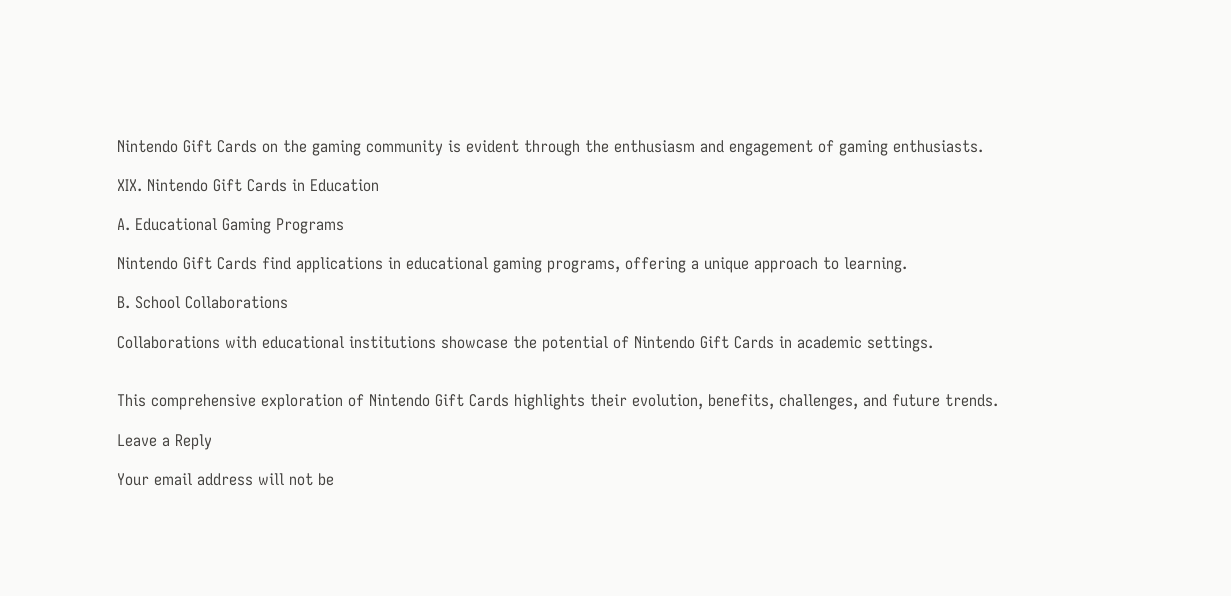Nintendo Gift Cards on the gaming community is evident through the enthusiasm and engagement of gaming enthusiasts.

XIX. Nintendo Gift Cards in Education

A. Educational Gaming Programs

Nintendo Gift Cards find applications in educational gaming programs, offering a unique approach to learning.

B. School Collaborations

Collaborations with educational institutions showcase the potential of Nintendo Gift Cards in academic settings.


This comprehensive exploration of Nintendo Gift Cards highlights their evolution, benefits, challenges, and future trends.

Leave a Reply

Your email address will not be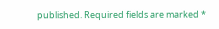published. Required fields are marked *